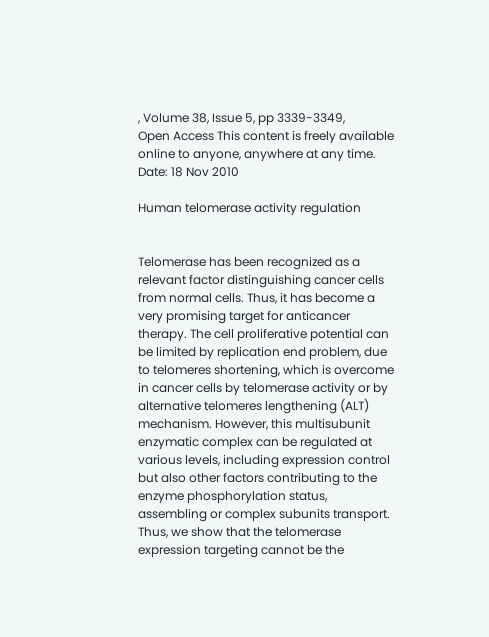, Volume 38, Issue 5, pp 3339-3349,
Open Access This content is freely available online to anyone, anywhere at any time.
Date: 18 Nov 2010

Human telomerase activity regulation


Telomerase has been recognized as a relevant factor distinguishing cancer cells from normal cells. Thus, it has become a very promising target for anticancer therapy. The cell proliferative potential can be limited by replication end problem, due to telomeres shortening, which is overcome in cancer cells by telomerase activity or by alternative telomeres lengthening (ALT) mechanism. However, this multisubunit enzymatic complex can be regulated at various levels, including expression control but also other factors contributing to the enzyme phosphorylation status, assembling or complex subunits transport. Thus, we show that the telomerase expression targeting cannot be the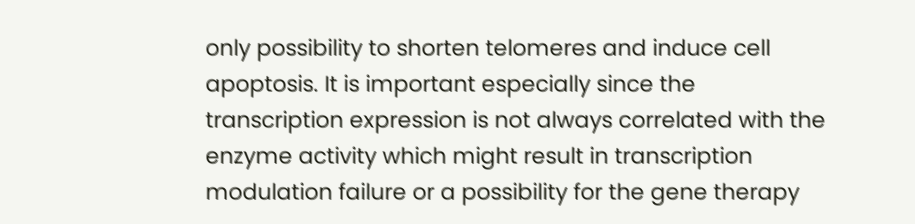only possibility to shorten telomeres and induce cell apoptosis. It is important especially since the transcription expression is not always correlated with the enzyme activity which might result in transcription modulation failure or a possibility for the gene therapy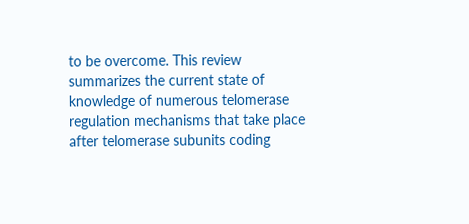to be overcome. This review summarizes the current state of knowledge of numerous telomerase regulation mechanisms that take place after telomerase subunits coding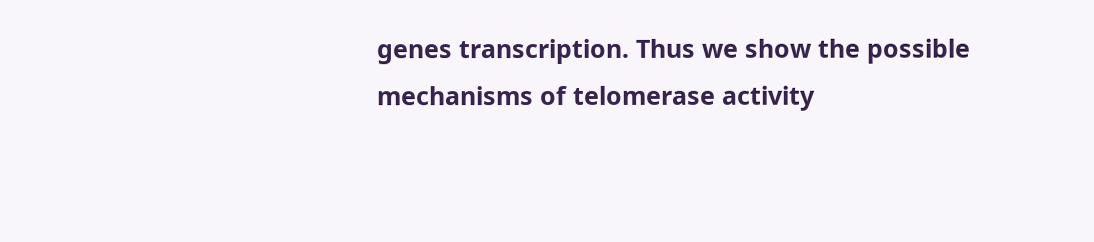genes transcription. Thus we show the possible mechanisms of telomerase activity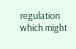regulation which might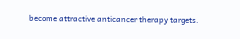become attractive anticancer therapy targets.